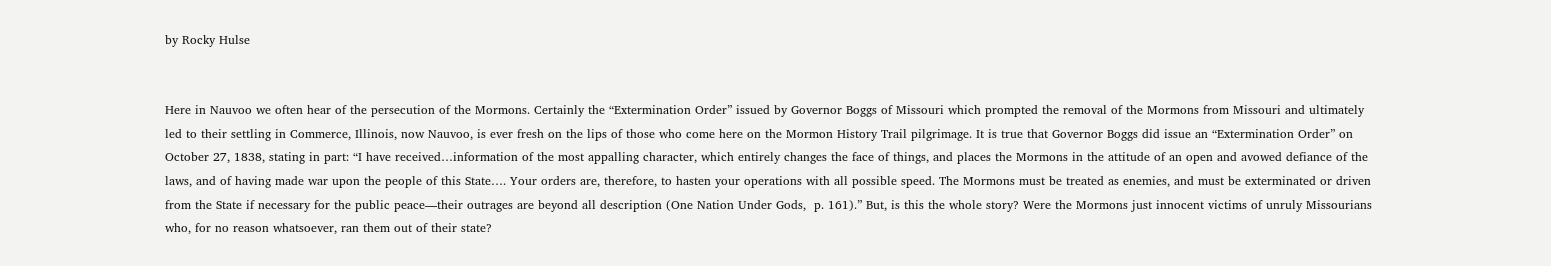by Rocky Hulse


Here in Nauvoo we often hear of the persecution of the Mormons. Certainly the “Extermination Order” issued by Governor Boggs of Missouri which prompted the removal of the Mormons from Missouri and ultimately led to their settling in Commerce, Illinois, now Nauvoo, is ever fresh on the lips of those who come here on the Mormon History Trail pilgrimage. It is true that Governor Boggs did issue an “Extermination Order” on October 27, 1838, stating in part: “I have received…information of the most appalling character, which entirely changes the face of things, and places the Mormons in the attitude of an open and avowed defiance of the laws, and of having made war upon the people of this State…. Your orders are, therefore, to hasten your operations with all possible speed. The Mormons must be treated as enemies, and must be exterminated or driven from the State if necessary for the public peace—their outrages are beyond all description (One Nation Under Gods,  p. 161).” But, is this the whole story? Were the Mormons just innocent victims of unruly Missourians who, for no reason whatsoever, ran them out of their state?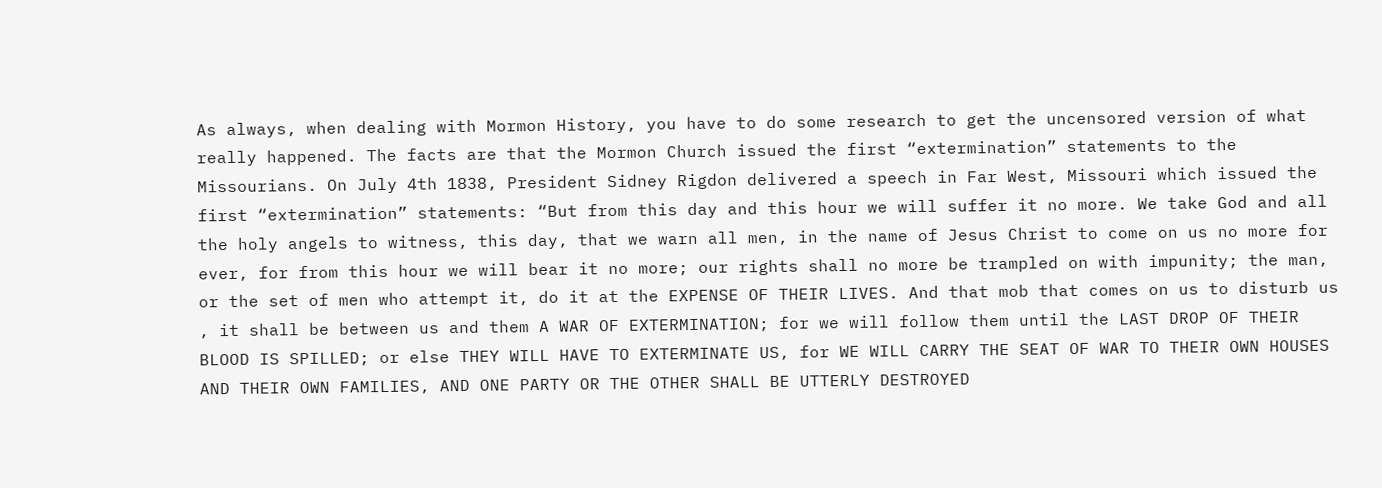As always, when dealing with Mormon History, you have to do some research to get the uncensored version of what really happened. The facts are that the Mormon Church issued the first “extermination” statements to the Missourians. On July 4th 1838, President Sidney Rigdon delivered a speech in Far West, Missouri which issued the first “extermination” statements: “But from this day and this hour we will suffer it no more. We take God and all the holy angels to witness, this day, that we warn all men, in the name of Jesus Christ to come on us no more for ever, for from this hour we will bear it no more; our rights shall no more be trampled on with impunity; the man, or the set of men who attempt it, do it at the EXPENSE OF THEIR LIVES. And that mob that comes on us to disturb us , it shall be between us and them A WAR OF EXTERMINATION; for we will follow them until the LAST DROP OF THEIR BLOOD IS SPILLED; or else THEY WILL HAVE TO EXTERMINATE US, for WE WILL CARRY THE SEAT OF WAR TO THEIR OWN HOUSES AND THEIR OWN FAMILIES, AND ONE PARTY OR THE OTHER SHALL BE UTTERLY DESTROYED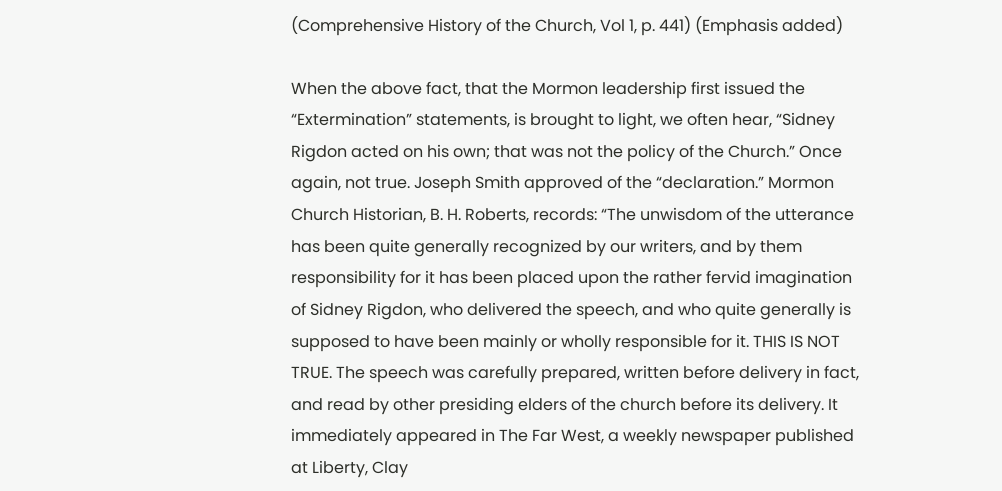(Comprehensive History of the Church, Vol 1, p. 441) (Emphasis added)

When the above fact, that the Mormon leadership first issued the “Extermination” statements, is brought to light, we often hear, “Sidney Rigdon acted on his own; that was not the policy of the Church.” Once again, not true. Joseph Smith approved of the “declaration.” Mormon Church Historian, B. H. Roberts, records: “The unwisdom of the utterance has been quite generally recognized by our writers, and by them responsibility for it has been placed upon the rather fervid imagination of Sidney Rigdon, who delivered the speech, and who quite generally is supposed to have been mainly or wholly responsible for it. THIS IS NOT TRUE. The speech was carefully prepared, written before delivery in fact, and read by other presiding elders of the church before its delivery. It immediately appeared in The Far West, a weekly newspaper published at Liberty, Clay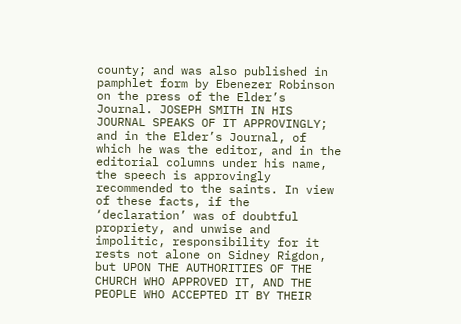county; and was also published in pamphlet form by Ebenezer Robinson on the press of the Elder’s Journal. JOSEPH SMITH IN HIS JOURNAL SPEAKS OF IT APPROVINGLY; and in the Elder’s Journal, of which he was the editor, and in the editorial columns under his name, the speech is approvingly recommended to the saints. In view of these facts, if the ‘declaration’ was of doubtful propriety, and unwise and impolitic, responsibility for it rests not alone on Sidney Rigdon, but UPON THE AUTHORITIES OF THE CHURCH WHO APPROVED IT, AND THE PEOPLE WHO ACCEPTED IT BY THEIR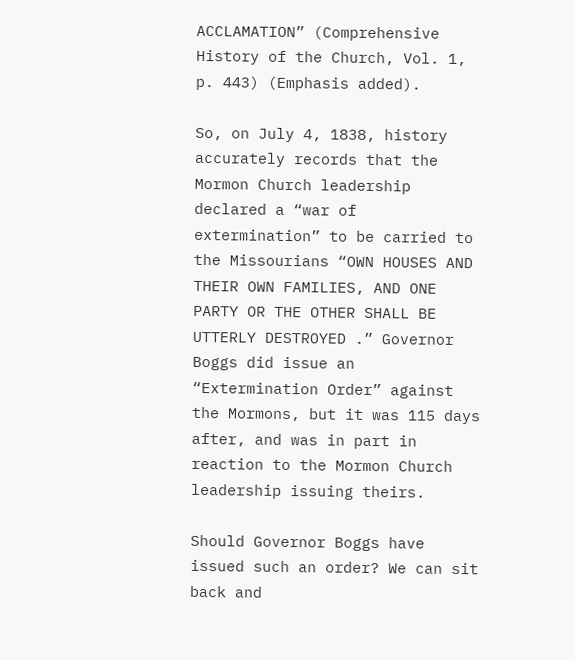ACCLAMATION” (Comprehensive History of the Church, Vol. 1, p. 443) (Emphasis added).

So, on July 4, 1838, history accurately records that the Mormon Church leadership declared a “war of extermination” to be carried to the Missourians “OWN HOUSES AND THEIR OWN FAMILIES, AND ONE PARTY OR THE OTHER SHALL BE UTTERLY DESTROYED .” Governor Boggs did issue an “Extermination Order” against the Mormons, but it was 115 days after, and was in part in reaction to the Mormon Church leadership issuing theirs.

Should Governor Boggs have issued such an order? We can sit back and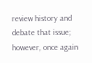review history and debate that issue; however, once again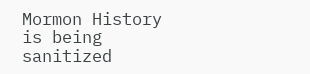Mormon History is being sanitized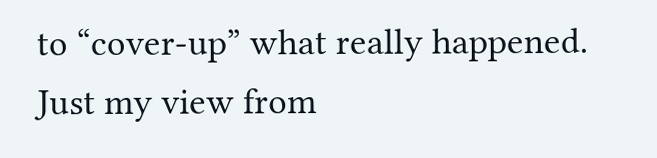to “cover-up” what really happened. Just my view from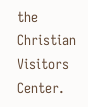the Christian Visitors Center.